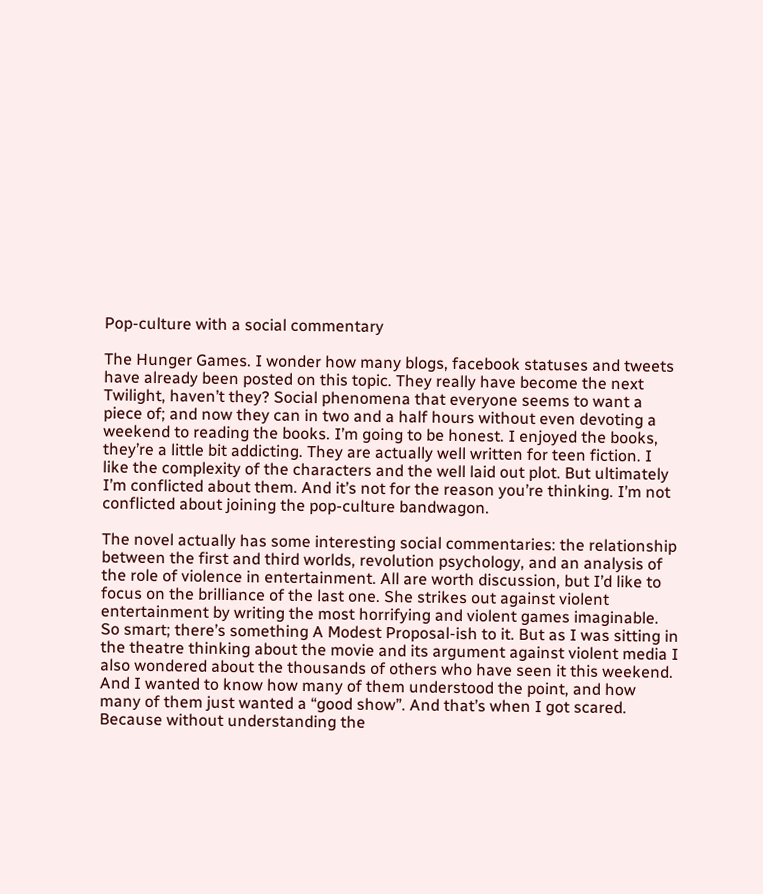Pop-culture with a social commentary

The Hunger Games. I wonder how many blogs, facebook statuses and tweets have already been posted on this topic. They really have become the next Twilight, haven’t they? Social phenomena that everyone seems to want a piece of; and now they can in two and a half hours without even devoting a weekend to reading the books. I’m going to be honest. I enjoyed the books, they’re a little bit addicting. They are actually well written for teen fiction. I like the complexity of the characters and the well laid out plot. But ultimately I’m conflicted about them. And it’s not for the reason you’re thinking. I’m not conflicted about joining the pop-culture bandwagon.

The novel actually has some interesting social commentaries: the relationship between the first and third worlds, revolution psychology, and an analysis of the role of violence in entertainment. All are worth discussion, but I’d like to focus on the brilliance of the last one. She strikes out against violent entertainment by writing the most horrifying and violent games imaginable. So smart; there’s something A Modest Proposal-ish to it. But as I was sitting in the theatre thinking about the movie and its argument against violent media I also wondered about the thousands of others who have seen it this weekend. And I wanted to know how many of them understood the point, and how many of them just wanted a “good show”. And that’s when I got scared. Because without understanding the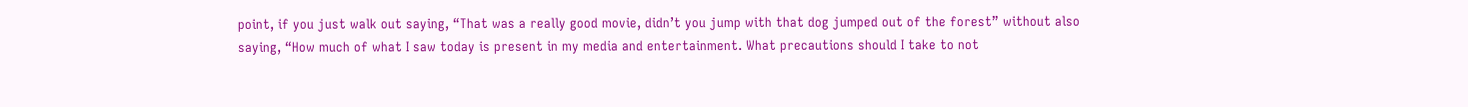point, if you just walk out saying, “That was a really good movie, didn’t you jump with that dog jumped out of the forest” without also saying, “How much of what I saw today is present in my media and entertainment. What precautions should I take to not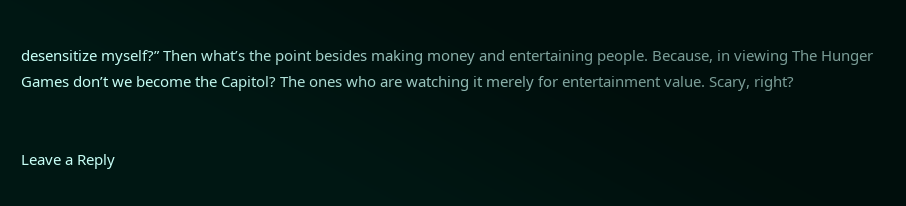desensitize myself?” Then what’s the point besides making money and entertaining people. Because, in viewing The Hunger Games don’t we become the Capitol? The ones who are watching it merely for entertainment value. Scary, right?


Leave a Reply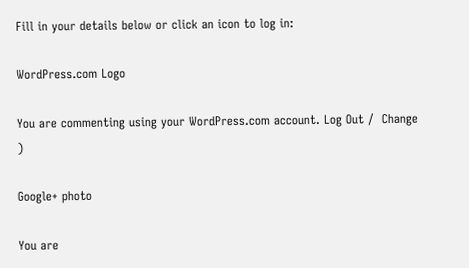Fill in your details below or click an icon to log in:

WordPress.com Logo

You are commenting using your WordPress.com account. Log Out /  Change )

Google+ photo

You are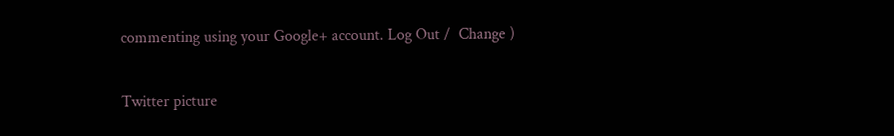commenting using your Google+ account. Log Out /  Change )

Twitter picture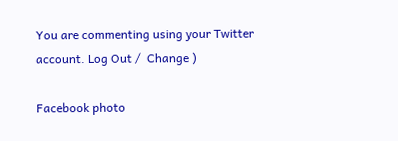You are commenting using your Twitter account. Log Out /  Change )

Facebook photo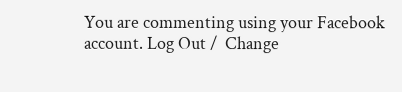You are commenting using your Facebook account. Log Out /  Change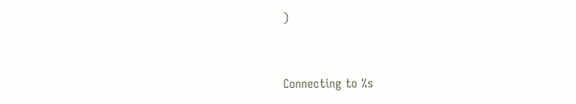)


Connecting to %s